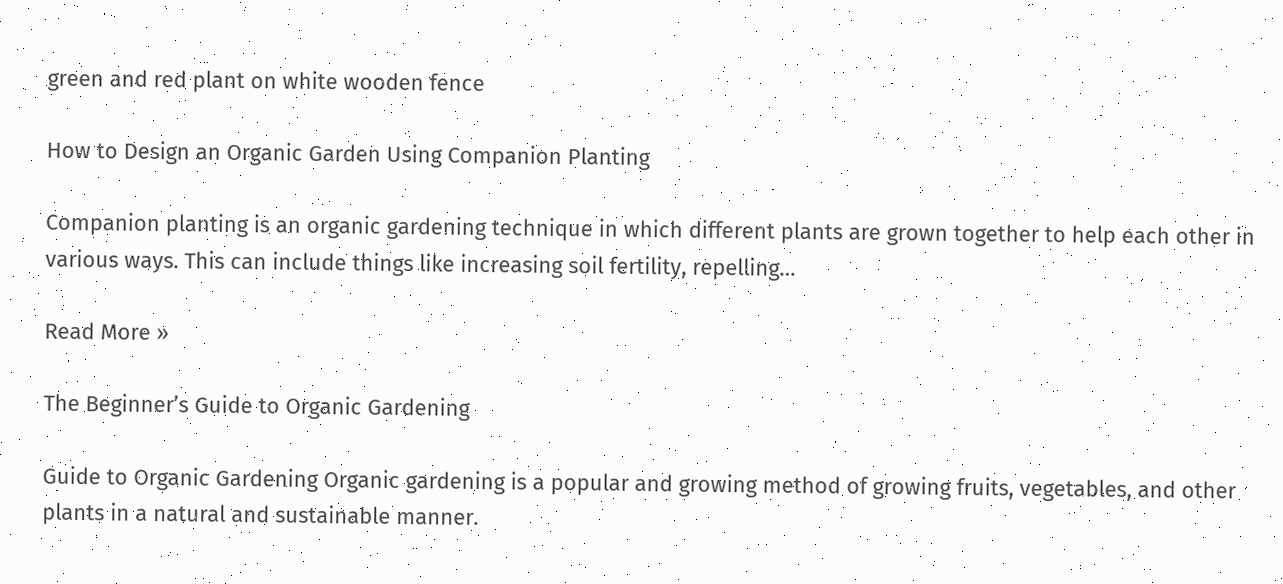green and red plant on white wooden fence

How to Design an Organic Garden Using Companion Planting

Companion planting is an organic gardening technique in which different plants are grown together to help each other in various ways. This can include things like increasing soil fertility, repelling…

Read More »

The Beginner’s Guide to Organic Gardening

Guide to Organic Gardening Organic gardening is a popular and growing method of growing fruits, vegetables, and other plants in a natural and sustainable manner.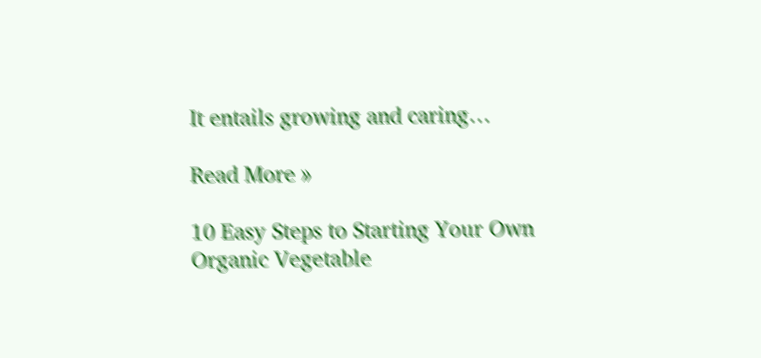It entails growing and caring…

Read More »

10 Easy Steps to Starting Your Own Organic Vegetable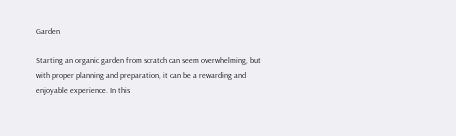Garden

Starting an organic garden from scratch can seem overwhelming, but with proper planning and preparation, it can be a rewarding and enjoyable experience. In this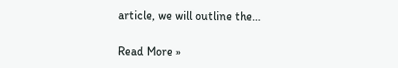article, we will outline the…

Read More »